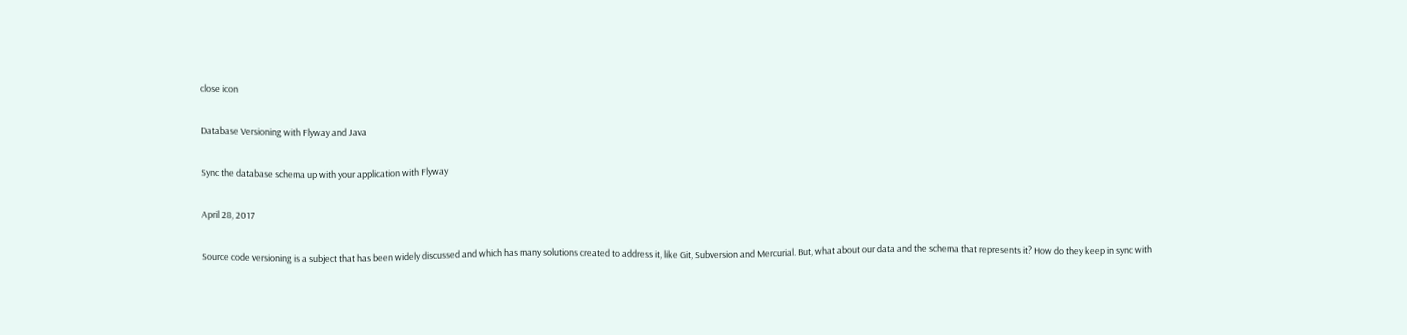close icon

Database Versioning with Flyway and Java

Sync the database schema up with your application with Flyway

April 28, 2017

Source code versioning is a subject that has been widely discussed and which has many solutions created to address it, like Git, Subversion and Mercurial. But, what about our data and the schema that represents it? How do they keep in sync with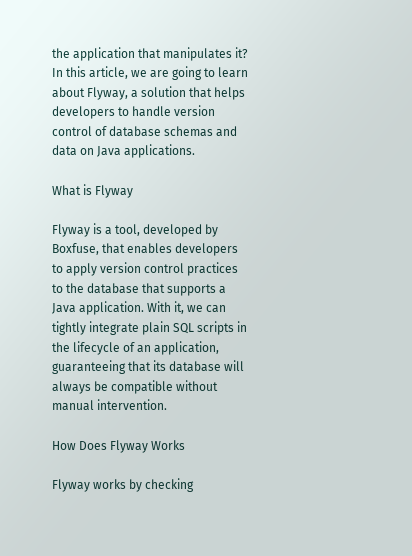the application that manipulates it? In this article, we are going to learn about Flyway, a solution that helps developers to handle version control of database schemas and data on Java applications.

What is Flyway

Flyway is a tool, developed by Boxfuse, that enables developers to apply version control practices to the database that supports a Java application. With it, we can tightly integrate plain SQL scripts in the lifecycle of an application, guaranteeing that its database will always be compatible without manual intervention.

How Does Flyway Works

Flyway works by checking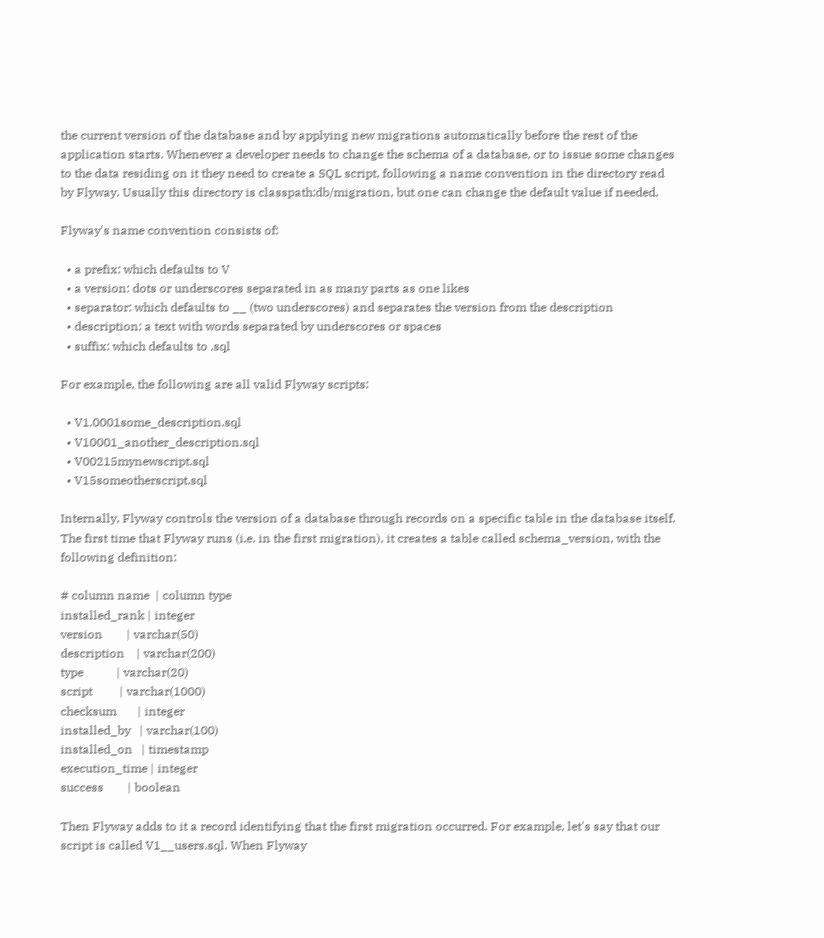the current version of the database and by applying new migrations automatically before the rest of the application starts. Whenever a developer needs to change the schema of a database, or to issue some changes to the data residing on it they need to create a SQL script, following a name convention in the directory read by Flyway. Usually this directory is classpath:db/migration, but one can change the default value if needed.

Flyway's name convention consists of:

  • a prefix: which defaults to V
  • a version: dots or underscores separated in as many parts as one likes
  • separator: which defaults to __ (two underscores) and separates the version from the description
  • description: a text with words separated by underscores or spaces
  • suffix: which defaults to .sql

For example, the following are all valid Flyway scripts:

  • V1.0001some_description.sql
  • V10001_another_description.sql
  • V00215mynewscript.sql
  • V15someotherscript.sql

Internally, Flyway controls the version of a database through records on a specific table in the database itself. The first time that Flyway runs (i.e. in the first migration), it creates a table called schema_version, with the following definition:

# column name  | column type
installed_rank | integer
version        | varchar(50)
description    | varchar(200)
type           | varchar(20)
script         | varchar(1000)
checksum       | integer
installed_by   | varchar(100)
installed_on   | timestamp
execution_time | integer
success        | boolean

Then Flyway adds to it a record identifying that the first migration occurred. For example, let's say that our script is called V1__users.sql. When Flyway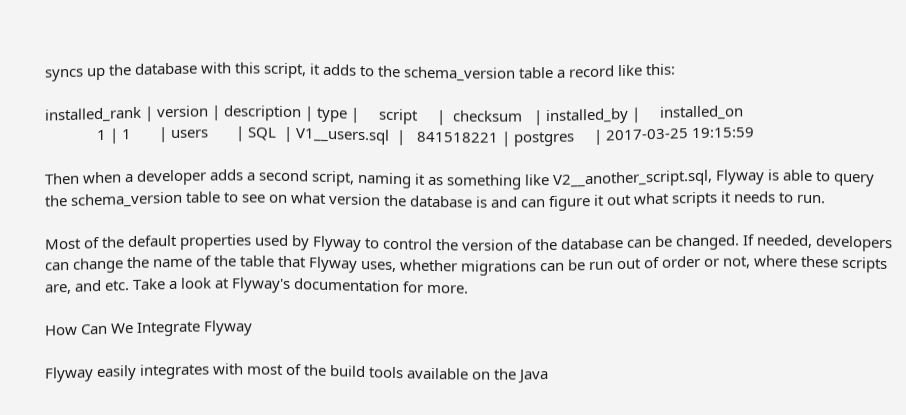syncs up the database with this script, it adds to the schema_version table a record like this:

installed_rank | version | description | type |     script     |  checksum   | installed_by |     installed_on
             1 | 1       | users       | SQL  | V1__users.sql  |   841518221 | postgres     | 2017-03-25 19:15:59

Then when a developer adds a second script, naming it as something like V2__another_script.sql, Flyway is able to query the schema_version table to see on what version the database is and can figure it out what scripts it needs to run.

Most of the default properties used by Flyway to control the version of the database can be changed. If needed, developers can change the name of the table that Flyway uses, whether migrations can be run out of order or not, where these scripts are, and etc. Take a look at Flyway's documentation for more.

How Can We Integrate Flyway

Flyway easily integrates with most of the build tools available on the Java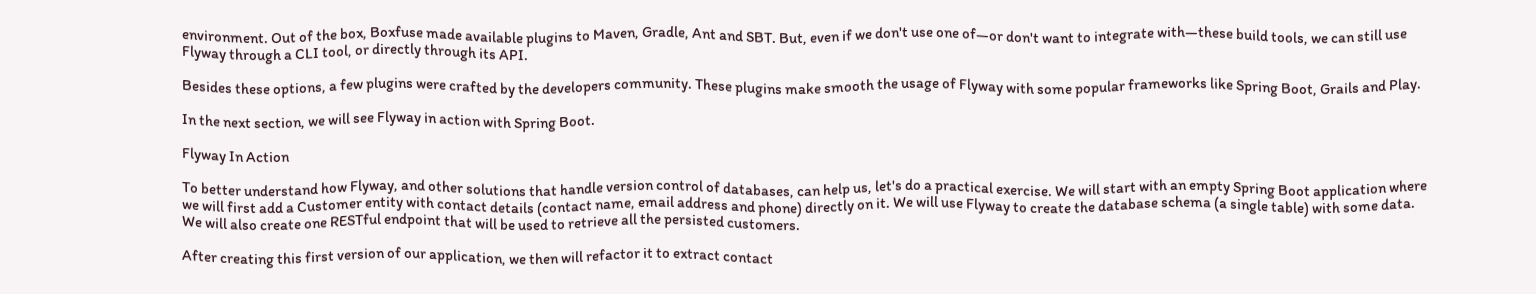environment. Out of the box, Boxfuse made available plugins to Maven, Gradle, Ant and SBT. But, even if we don't use one of—or don't want to integrate with—these build tools, we can still use Flyway through a CLI tool, or directly through its API.

Besides these options, a few plugins were crafted by the developers community. These plugins make smooth the usage of Flyway with some popular frameworks like Spring Boot, Grails and Play.

In the next section, we will see Flyway in action with Spring Boot.

Flyway In Action

To better understand how Flyway, and other solutions that handle version control of databases, can help us, let's do a practical exercise. We will start with an empty Spring Boot application where we will first add a Customer entity with contact details (contact name, email address and phone) directly on it. We will use Flyway to create the database schema (a single table) with some data. We will also create one RESTful endpoint that will be used to retrieve all the persisted customers.

After creating this first version of our application, we then will refactor it to extract contact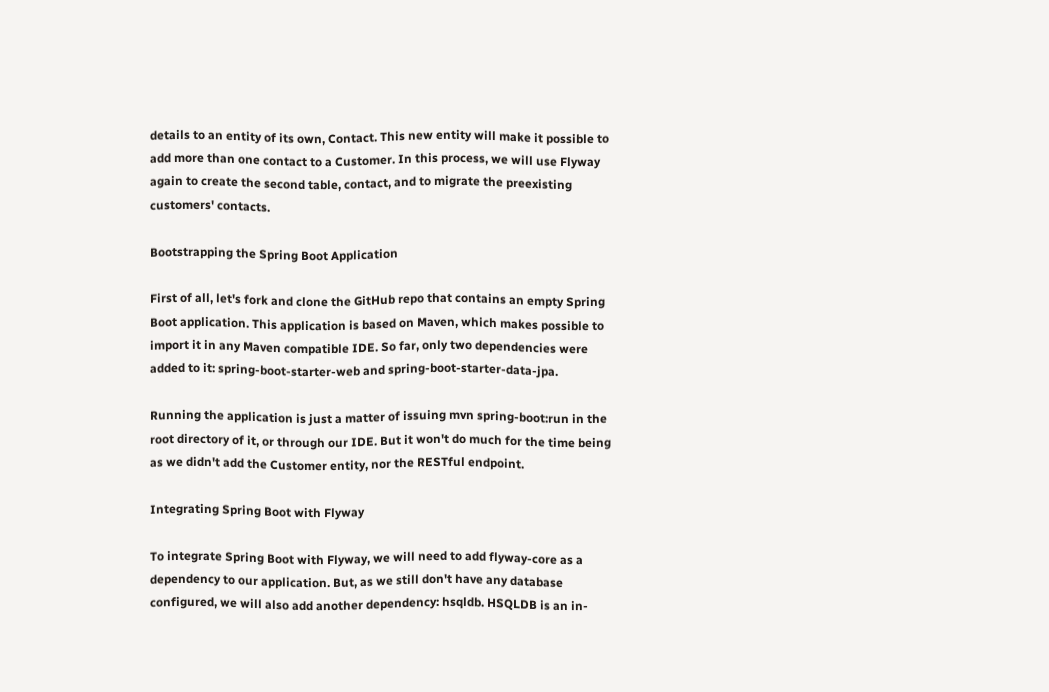details to an entity of its own, Contact. This new entity will make it possible to add more than one contact to a Customer. In this process, we will use Flyway again to create the second table, contact, and to migrate the preexisting customers' contacts.

Bootstrapping the Spring Boot Application

First of all, let's fork and clone the GitHub repo that contains an empty Spring Boot application. This application is based on Maven, which makes possible to import it in any Maven compatible IDE. So far, only two dependencies were added to it: spring-boot-starter-web and spring-boot-starter-data-jpa.

Running the application is just a matter of issuing mvn spring-boot:run in the root directory of it, or through our IDE. But it won't do much for the time being as we didn't add the Customer entity, nor the RESTful endpoint.

Integrating Spring Boot with Flyway

To integrate Spring Boot with Flyway, we will need to add flyway-core as a dependency to our application. But, as we still don't have any database configured, we will also add another dependency: hsqldb. HSQLDB is an in-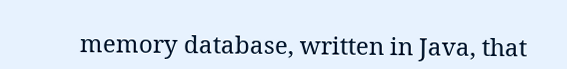memory database, written in Java, that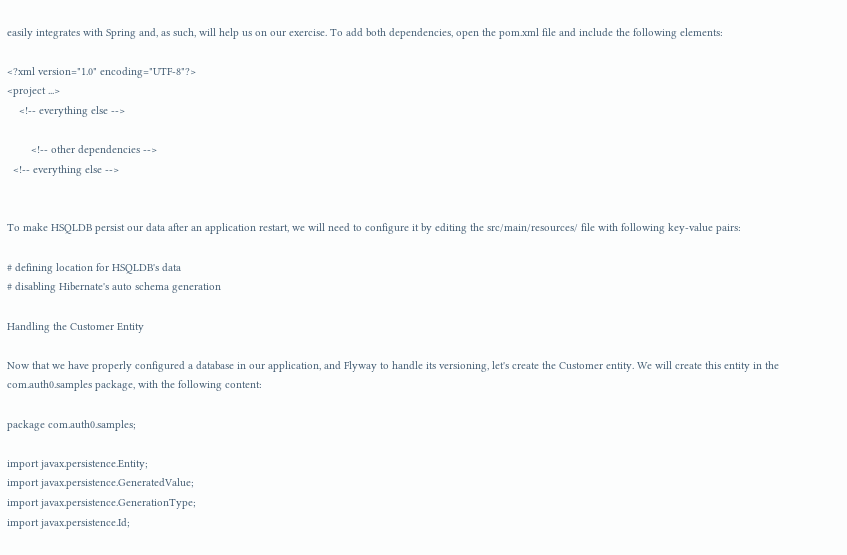easily integrates with Spring and, as such, will help us on our exercise. To add both dependencies, open the pom.xml file and include the following elements:

<?xml version="1.0" encoding="UTF-8"?>
<project ...>
    <!-- everything else -->

        <!-- other dependencies -->
  <!-- everything else -->


To make HSQLDB persist our data after an application restart, we will need to configure it by editing the src/main/resources/ file with following key-value pairs:

# defining location for HSQLDB's data
# disabling Hibernate's auto schema generation

Handling the Customer Entity

Now that we have properly configured a database in our application, and Flyway to handle its versioning, let's create the Customer entity. We will create this entity in the com.auth0.samples package, with the following content:

package com.auth0.samples;

import javax.persistence.Entity;
import javax.persistence.GeneratedValue;
import javax.persistence.GenerationType;
import javax.persistence.Id;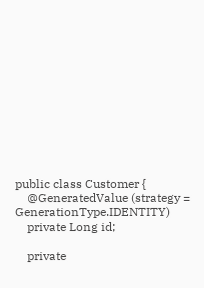public class Customer {
    @GeneratedValue (strategy = GenerationType.IDENTITY)
    private Long id;

    private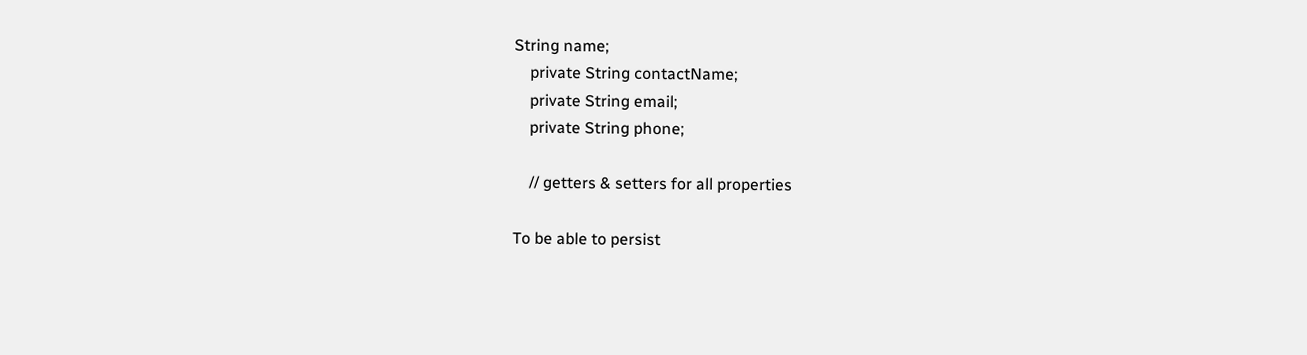String name;
    private String contactName;
    private String email;
    private String phone;

    // getters & setters for all properties

To be able to persist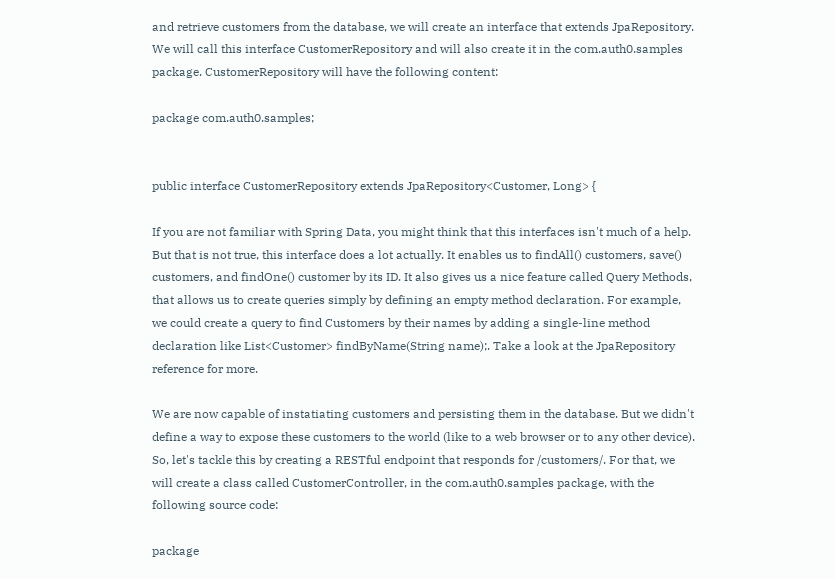and retrieve customers from the database, we will create an interface that extends JpaRepository. We will call this interface CustomerRepository and will also create it in the com.auth0.samples package. CustomerRepository will have the following content:

package com.auth0.samples;


public interface CustomerRepository extends JpaRepository<Customer, Long> {

If you are not familiar with Spring Data, you might think that this interfaces isn't much of a help. But that is not true, this interface does a lot actually. It enables us to findAll() customers, save() customers, and findOne() customer by its ID. It also gives us a nice feature called Query Methods, that allows us to create queries simply by defining an empty method declaration. For example, we could create a query to find Customers by their names by adding a single-line method declaration like List<Customer> findByName(String name);. Take a look at the JpaRepository reference for more.

We are now capable of instatiating customers and persisting them in the database. But we didn't define a way to expose these customers to the world (like to a web browser or to any other device). So, let's tackle this by creating a RESTful endpoint that responds for /customers/. For that, we will create a class called CustomerController, in the com.auth0.samples package, with the following source code:

package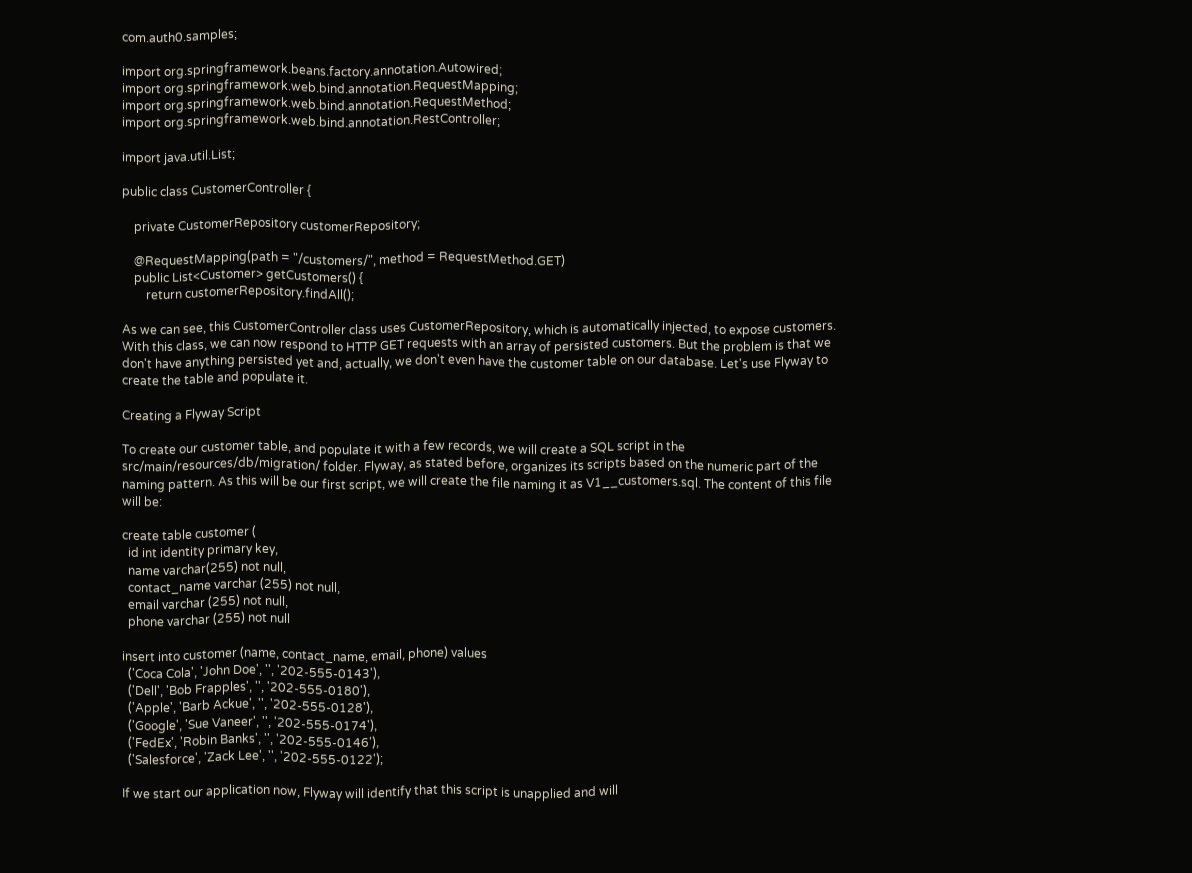com.auth0.samples;

import org.springframework.beans.factory.annotation.Autowired;
import org.springframework.web.bind.annotation.RequestMapping;
import org.springframework.web.bind.annotation.RequestMethod;
import org.springframework.web.bind.annotation.RestController;

import java.util.List;

public class CustomerController {

    private CustomerRepository customerRepository;

    @RequestMapping(path = "/customers/", method = RequestMethod.GET)
    public List<Customer> getCustomers() {
        return customerRepository.findAll();

As we can see, this CustomerController class uses CustomerRepository, which is automatically injected, to expose customers. With this class, we can now respond to HTTP GET requests with an array of persisted customers. But the problem is that we don't have anything persisted yet and, actually, we don't even have the customer table on our database. Let's use Flyway to create the table and populate it.

Creating a Flyway Script

To create our customer table, and populate it with a few records, we will create a SQL script in the src/main/resources/db/migration/ folder. Flyway, as stated before, organizes its scripts based on the numeric part of the naming pattern. As this will be our first script, we will create the file naming it as V1__customers.sql. The content of this file will be:

create table customer (
  id int identity primary key,
  name varchar(255) not null,
  contact_name varchar (255) not null,
  email varchar (255) not null,
  phone varchar (255) not null

insert into customer (name, contact_name, email, phone) values
  ('Coca Cola', 'John Doe', '', '202-555-0143'),
  ('Dell', 'Bob Frapples', '', '202-555-0180'),
  ('Apple', 'Barb Ackue', '', '202-555-0128'),
  ('Google', 'Sue Vaneer', '', '202-555-0174'),
  ('FedEx', 'Robin Banks', '', '202-555-0146'),
  ('Salesforce', 'Zack Lee', '', '202-555-0122');

If we start our application now, Flyway will identify that this script is unapplied and will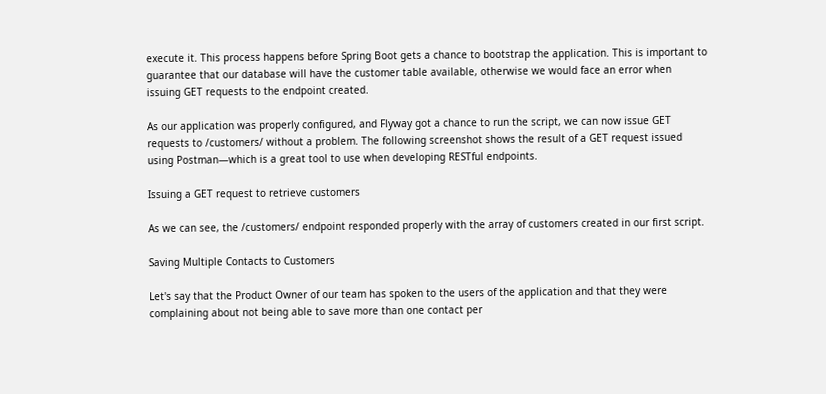execute it. This process happens before Spring Boot gets a chance to bootstrap the application. This is important to guarantee that our database will have the customer table available, otherwise we would face an error when issuing GET requests to the endpoint created.

As our application was properly configured, and Flyway got a chance to run the script, we can now issue GET requests to /customers/ without a problem. The following screenshot shows the result of a GET request issued using Postman—which is a great tool to use when developing RESTful endpoints.

Issuing a GET request to retrieve customers

As we can see, the /customers/ endpoint responded properly with the array of customers created in our first script.

Saving Multiple Contacts to Customers

Let's say that the Product Owner of our team has spoken to the users of the application and that they were complaining about not being able to save more than one contact per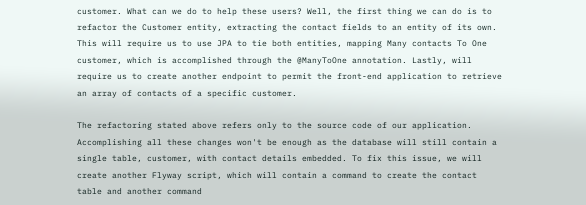customer. What can we do to help these users? Well, the first thing we can do is to refactor the Customer entity, extracting the contact fields to an entity of its own. This will require us to use JPA to tie both entities, mapping Many contacts To One customer, which is accomplished through the @ManyToOne annotation. Lastly, will require us to create another endpoint to permit the front-end application to retrieve an array of contacts of a specific customer.

The refactoring stated above refers only to the source code of our application. Accomplishing all these changes won't be enough as the database will still contain a single table, customer, with contact details embedded. To fix this issue, we will create another Flyway script, which will contain a command to create the contact table and another command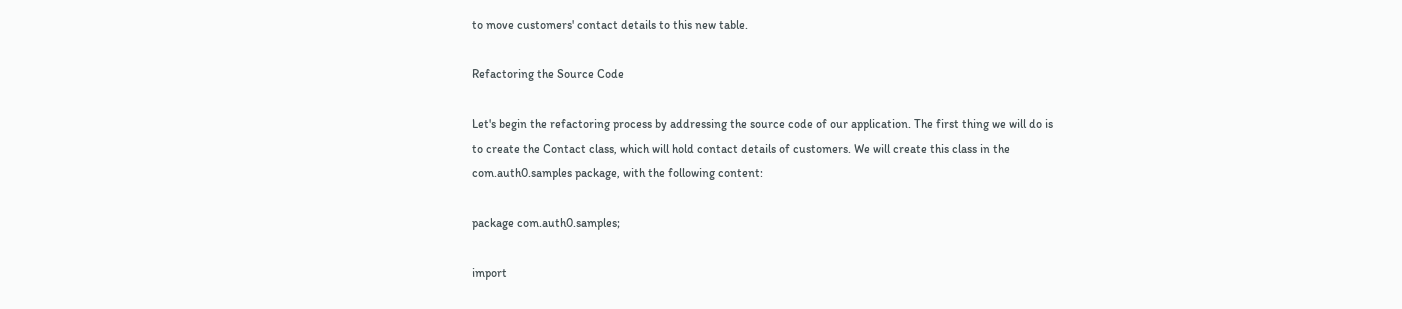to move customers' contact details to this new table.

Refactoring the Source Code

Let's begin the refactoring process by addressing the source code of our application. The first thing we will do is to create the Contact class, which will hold contact details of customers. We will create this class in the com.auth0.samples package, with the following content:

package com.auth0.samples;

import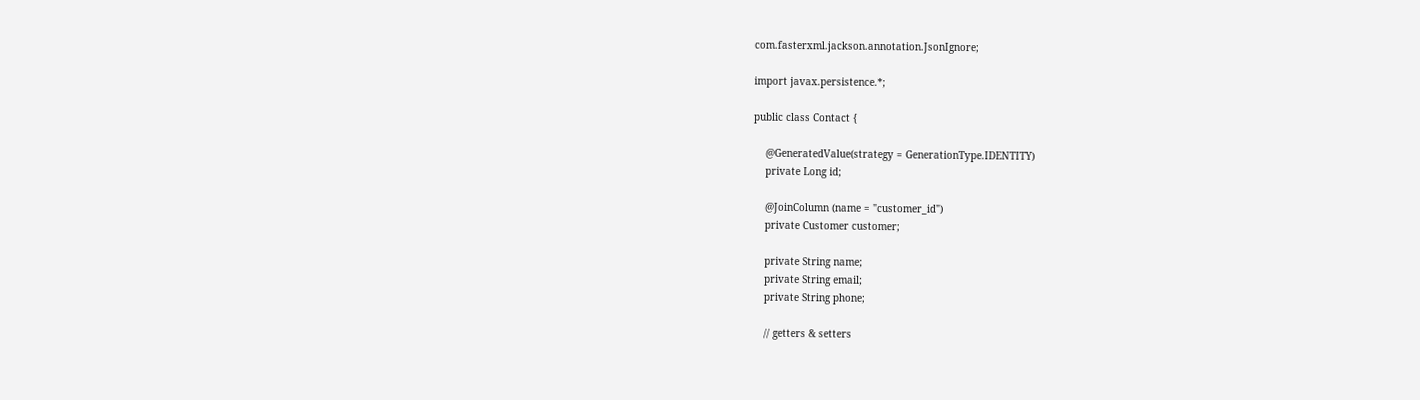com.fasterxml.jackson.annotation.JsonIgnore;

import javax.persistence.*;

public class Contact {

    @GeneratedValue(strategy = GenerationType.IDENTITY)
    private Long id;

    @JoinColumn (name = "customer_id")
    private Customer customer;

    private String name;
    private String email;
    private String phone;

    // getters & setters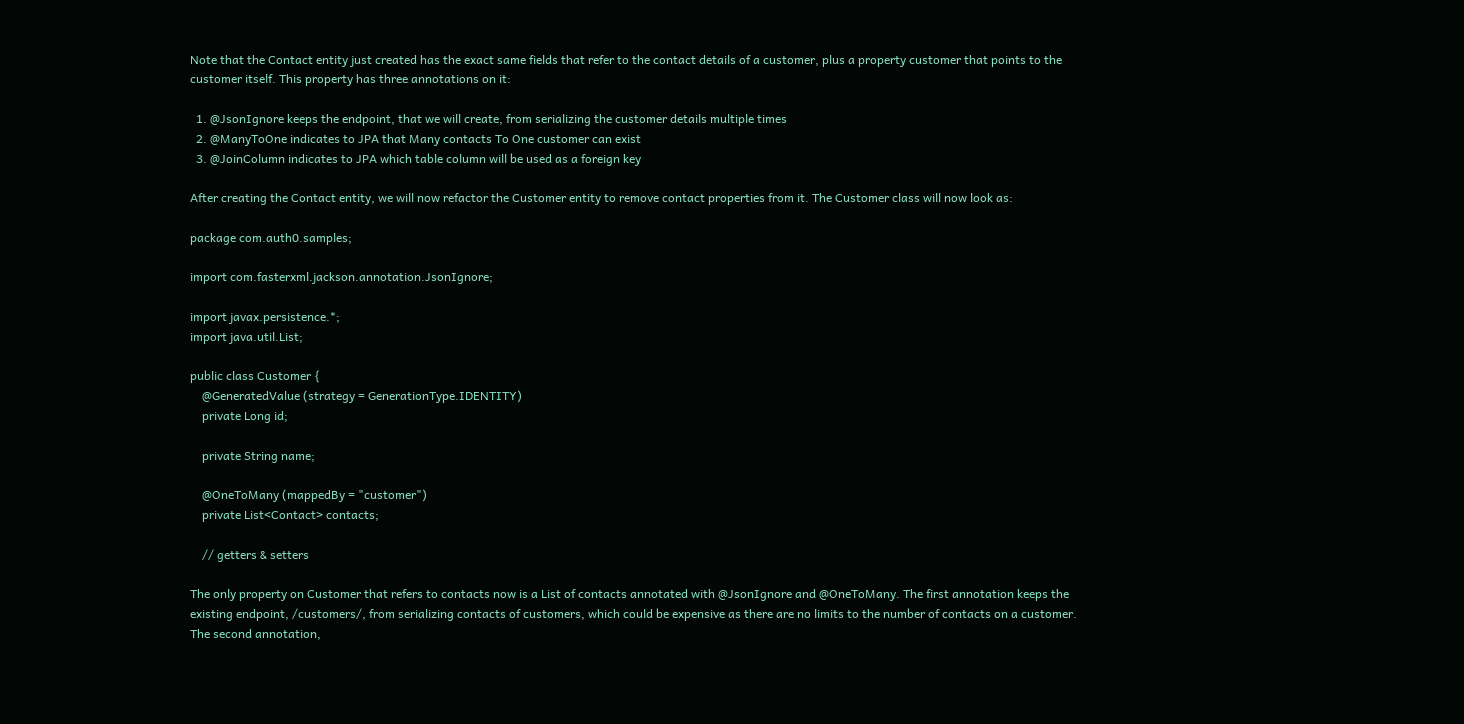Note that the Contact entity just created has the exact same fields that refer to the contact details of a customer, plus a property customer that points to the customer itself. This property has three annotations on it:

  1. @JsonIgnore keeps the endpoint, that we will create, from serializing the customer details multiple times
  2. @ManyToOne indicates to JPA that Many contacts To One customer can exist
  3. @JoinColumn indicates to JPA which table column will be used as a foreign key

After creating the Contact entity, we will now refactor the Customer entity to remove contact properties from it. The Customer class will now look as:

package com.auth0.samples;

import com.fasterxml.jackson.annotation.JsonIgnore;

import javax.persistence.*;
import java.util.List;

public class Customer {
    @GeneratedValue (strategy = GenerationType.IDENTITY)
    private Long id;

    private String name;

    @OneToMany (mappedBy = "customer")
    private List<Contact> contacts;

    // getters & setters

The only property on Customer that refers to contacts now is a List of contacts annotated with @JsonIgnore and @OneToMany. The first annotation keeps the existing endpoint, /customers/, from serializing contacts of customers, which could be expensive as there are no limits to the number of contacts on a customer. The second annotation,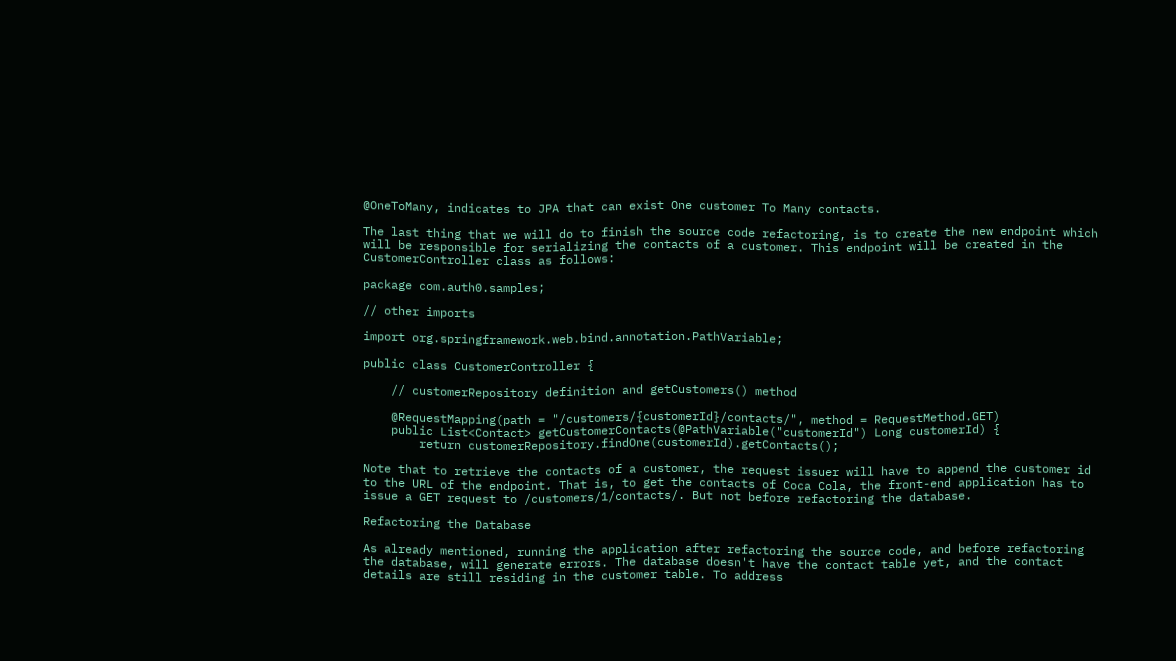@OneToMany, indicates to JPA that can exist One customer To Many contacts.

The last thing that we will do to finish the source code refactoring, is to create the new endpoint which will be responsible for serializing the contacts of a customer. This endpoint will be created in the CustomerController class as follows:

package com.auth0.samples;

// other imports

import org.springframework.web.bind.annotation.PathVariable;

public class CustomerController {

    // customerRepository definition and getCustomers() method

    @RequestMapping(path = "/customers/{customerId}/contacts/", method = RequestMethod.GET)
    public List<Contact> getCustomerContacts(@PathVariable("customerId") Long customerId) {
        return customerRepository.findOne(customerId).getContacts();

Note that to retrieve the contacts of a customer, the request issuer will have to append the customer id to the URL of the endpoint. That is, to get the contacts of Coca Cola, the front-end application has to issue a GET request to /customers/1/contacts/. But not before refactoring the database.

Refactoring the Database

As already mentioned, running the application after refactoring the source code, and before refactoring the database, will generate errors. The database doesn't have the contact table yet, and the contact details are still residing in the customer table. To address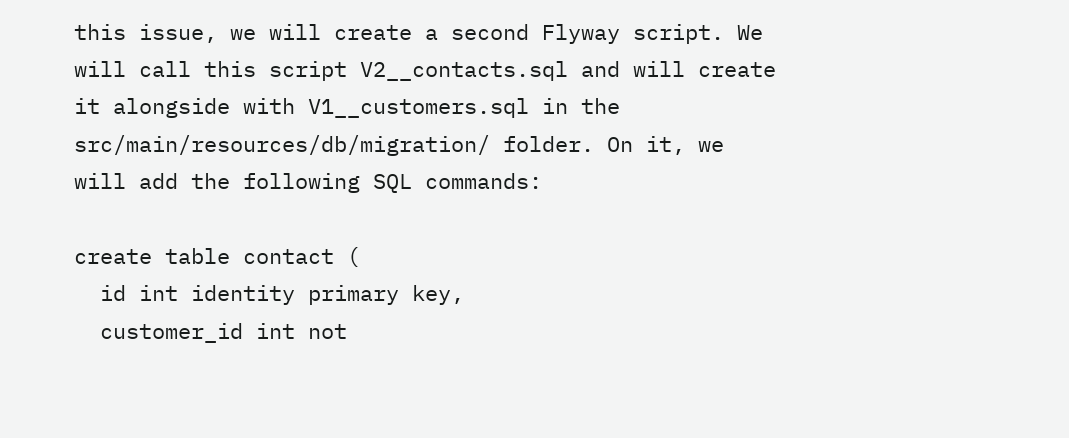this issue, we will create a second Flyway script. We will call this script V2__contacts.sql and will create it alongside with V1__customers.sql in the src/main/resources/db/migration/ folder. On it, we will add the following SQL commands:

create table contact (
  id int identity primary key,
  customer_id int not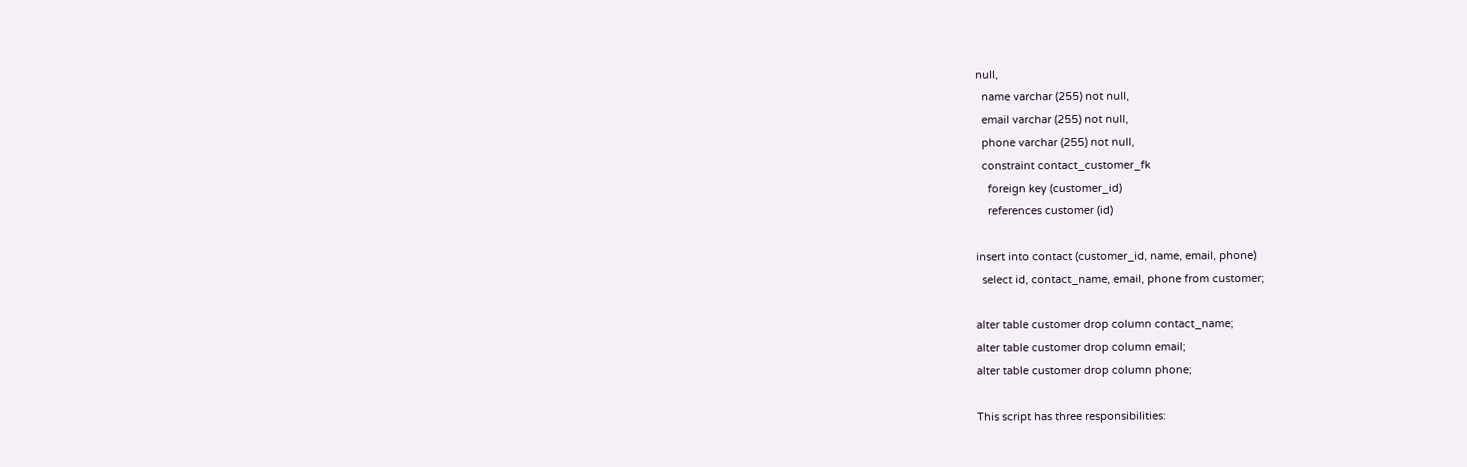null,
  name varchar (255) not null,
  email varchar (255) not null,
  phone varchar (255) not null,
  constraint contact_customer_fk
    foreign key (customer_id)
    references customer (id)

insert into contact (customer_id, name, email, phone)
  select id, contact_name, email, phone from customer;

alter table customer drop column contact_name;
alter table customer drop column email;
alter table customer drop column phone;

This script has three responsibilities: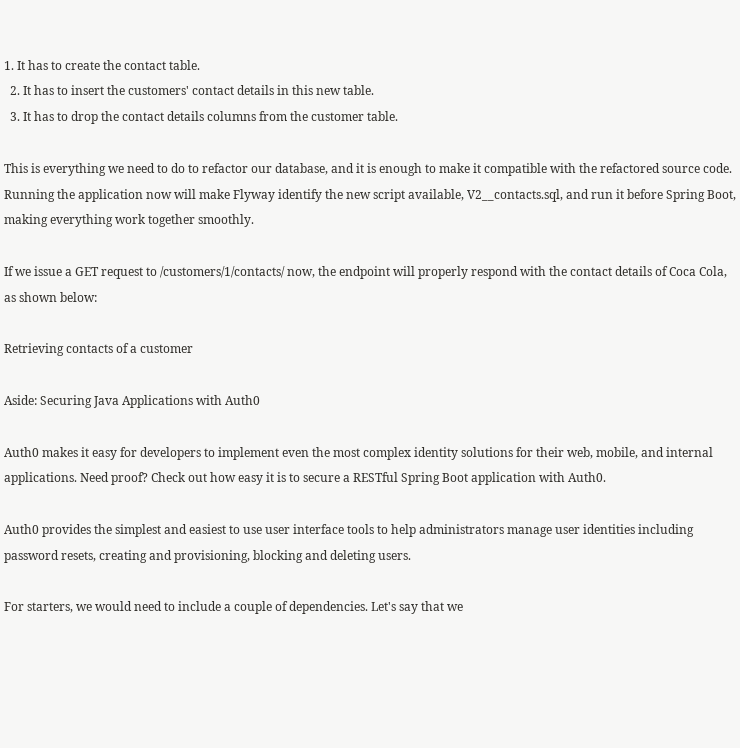1. It has to create the contact table.
  2. It has to insert the customers' contact details in this new table.
  3. It has to drop the contact details columns from the customer table.

This is everything we need to do to refactor our database, and it is enough to make it compatible with the refactored source code. Running the application now will make Flyway identify the new script available, V2__contacts.sql, and run it before Spring Boot, making everything work together smoothly.

If we issue a GET request to /customers/1/contacts/ now, the endpoint will properly respond with the contact details of Coca Cola, as shown below:

Retrieving contacts of a customer

Aside: Securing Java Applications with Auth0

Auth0 makes it easy for developers to implement even the most complex identity solutions for their web, mobile, and internal applications. Need proof? Check out how easy it is to secure a RESTful Spring Boot application with Auth0.

Auth0 provides the simplest and easiest to use user interface tools to help administrators manage user identities including password resets, creating and provisioning, blocking and deleting users.

For starters, we would need to include a couple of dependencies. Let's say that we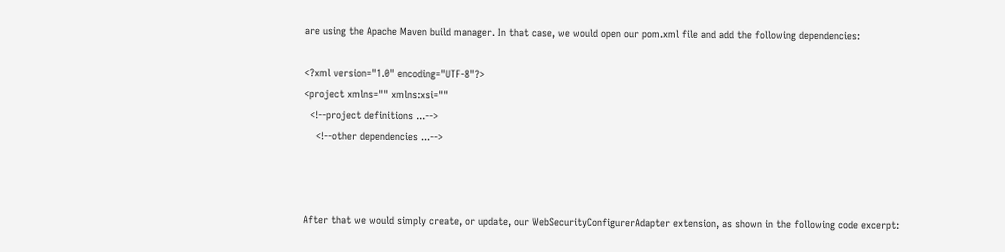are using the Apache Maven build manager. In that case, we would open our pom.xml file and add the following dependencies:

<?xml version="1.0" encoding="UTF-8"?>
<project xmlns="" xmlns:xsi=""
  <!--project definitions ...-->
    <!--other dependencies ...-->



After that we would simply create, or update, our WebSecurityConfigurerAdapter extension, as shown in the following code excerpt: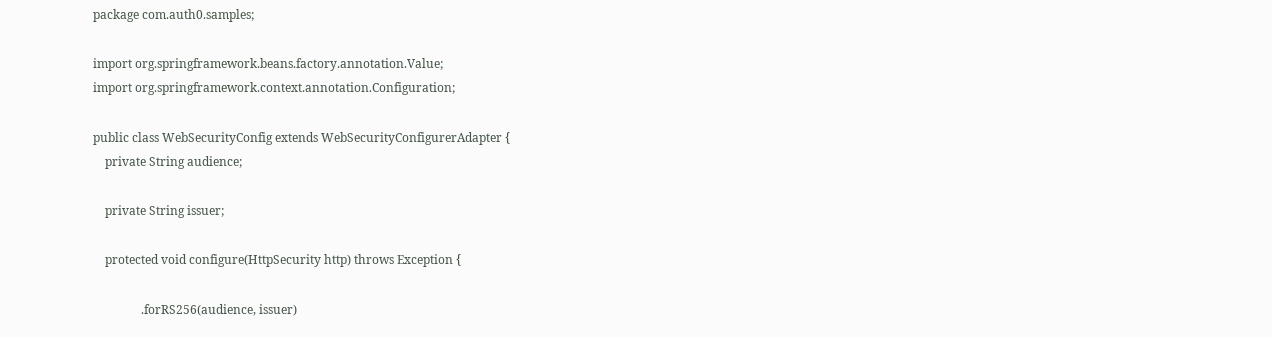package com.auth0.samples;

import org.springframework.beans.factory.annotation.Value;
import org.springframework.context.annotation.Configuration;

public class WebSecurityConfig extends WebSecurityConfigurerAdapter {
    private String audience;

    private String issuer;

    protected void configure(HttpSecurity http) throws Exception {

                .forRS256(audience, issuer)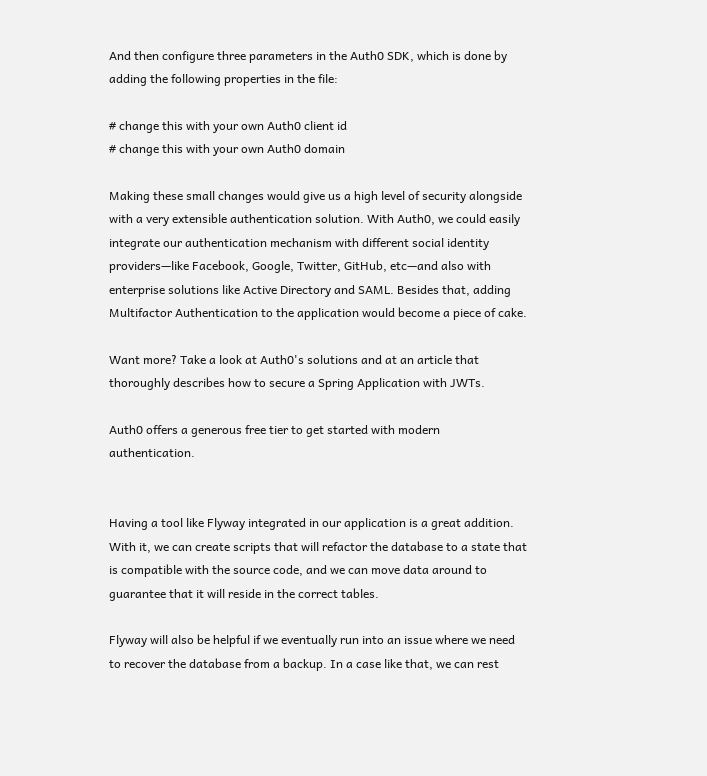And then configure three parameters in the Auth0 SDK, which is done by adding the following properties in the file:

# change this with your own Auth0 client id
# change this with your own Auth0 domain

Making these small changes would give us a high level of security alongside with a very extensible authentication solution. With Auth0, we could easily integrate our authentication mechanism with different social identity providers—like Facebook, Google, Twitter, GitHub, etc—and also with enterprise solutions like Active Directory and SAML. Besides that, adding Multifactor Authentication to the application would become a piece of cake.

Want more? Take a look at Auth0's solutions and at an article that thoroughly describes how to secure a Spring Application with JWTs.

Auth0 offers a generous free tier to get started with modern authentication.


Having a tool like Flyway integrated in our application is a great addition. With it, we can create scripts that will refactor the database to a state that is compatible with the source code, and we can move data around to guarantee that it will reside in the correct tables.

Flyway will also be helpful if we eventually run into an issue where we need to recover the database from a backup. In a case like that, we can rest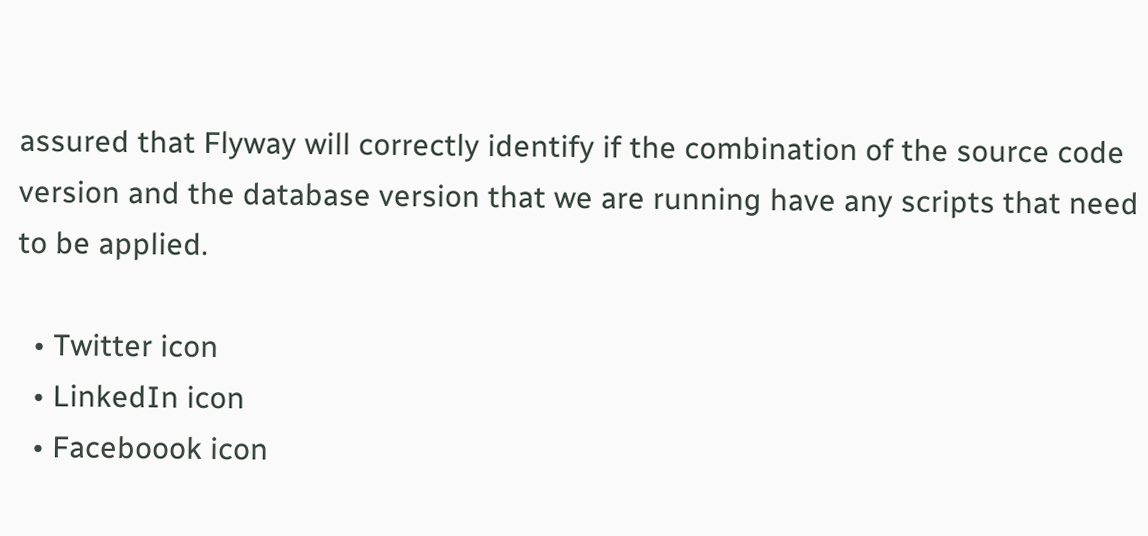assured that Flyway will correctly identify if the combination of the source code version and the database version that we are running have any scripts that need to be applied.

  • Twitter icon
  • LinkedIn icon
  • Faceboook icon